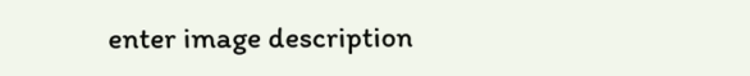enter image description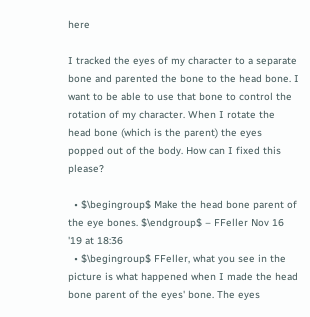here

I tracked the eyes of my character to a separate bone and parented the bone to the head bone. I want to be able to use that bone to control the rotation of my character. When I rotate the head bone (which is the parent) the eyes popped out of the body. How can I fixed this please?

  • $\begingroup$ Make the head bone parent of the eye bones. $\endgroup$ – FFeller Nov 16 '19 at 18:36
  • $\begingroup$ FFeller, what you see in the picture is what happened when I made the head bone parent of the eyes' bone. The eyes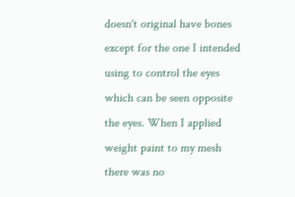doesn't original have bones except for the one I intended using to control the eyes which can be seen opposite the eyes. When I applied weight paint to my mesh there was no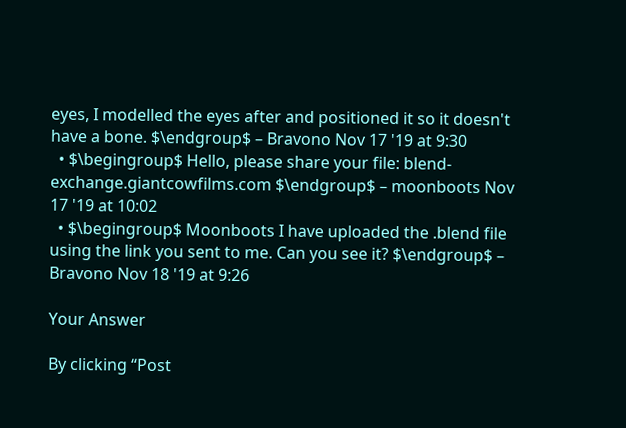eyes, I modelled the eyes after and positioned it so it doesn't have a bone. $\endgroup$ – Bravono Nov 17 '19 at 9:30
  • $\begingroup$ Hello, please share your file: blend-exchange.giantcowfilms.com $\endgroup$ – moonboots Nov 17 '19 at 10:02
  • $\begingroup$ Moonboots I have uploaded the .blend file using the link you sent to me. Can you see it? $\endgroup$ – Bravono Nov 18 '19 at 9:26

Your Answer

By clicking “Post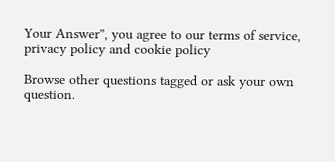Your Answer”, you agree to our terms of service, privacy policy and cookie policy

Browse other questions tagged or ask your own question.